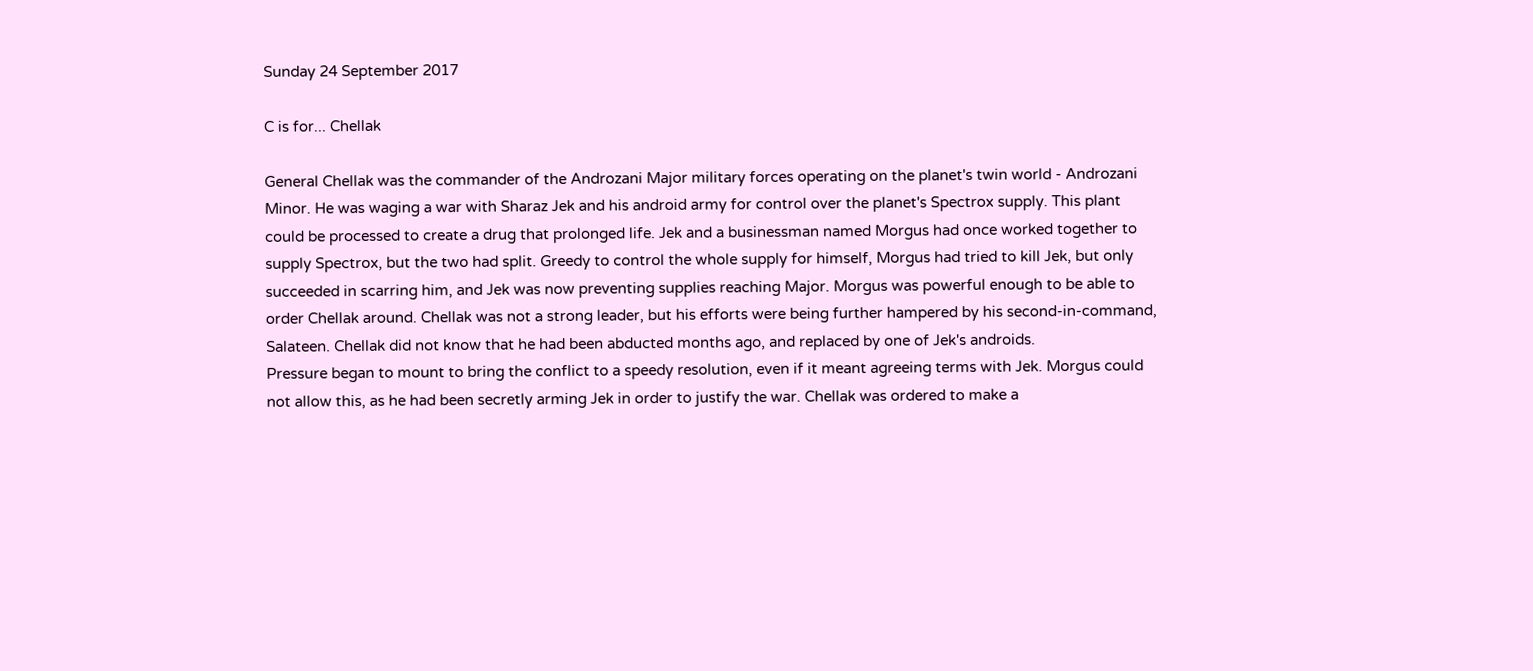Sunday 24 September 2017

C is for... Chellak

General Chellak was the commander of the Androzani Major military forces operating on the planet's twin world - Androzani Minor. He was waging a war with Sharaz Jek and his android army for control over the planet's Spectrox supply. This plant could be processed to create a drug that prolonged life. Jek and a businessman named Morgus had once worked together to supply Spectrox, but the two had split. Greedy to control the whole supply for himself, Morgus had tried to kill Jek, but only succeeded in scarring him, and Jek was now preventing supplies reaching Major. Morgus was powerful enough to be able to order Chellak around. Chellak was not a strong leader, but his efforts were being further hampered by his second-in-command, Salateen. Chellak did not know that he had been abducted months ago, and replaced by one of Jek's androids.
Pressure began to mount to bring the conflict to a speedy resolution, even if it meant agreeing terms with Jek. Morgus could not allow this, as he had been secretly arming Jek in order to justify the war. Chellak was ordered to make a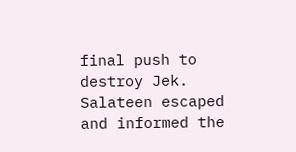final push to destroy Jek. Salateen escaped and informed the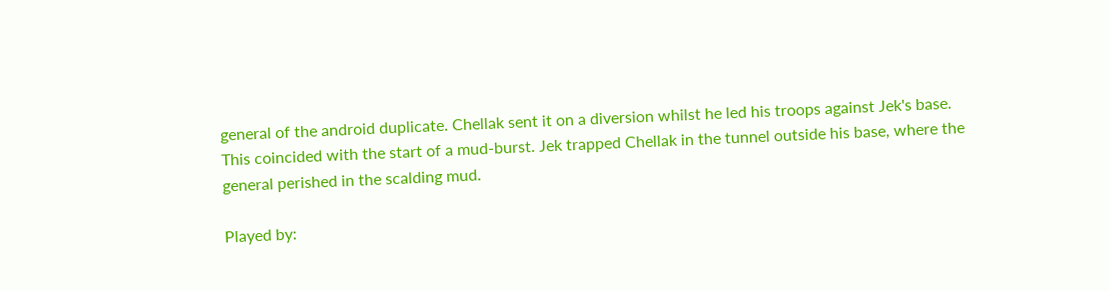general of the android duplicate. Chellak sent it on a diversion whilst he led his troops against Jek's base.
This coincided with the start of a mud-burst. Jek trapped Chellak in the tunnel outside his base, where the general perished in the scalding mud.

Played by: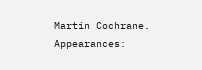Martin Cochrane. Appearances: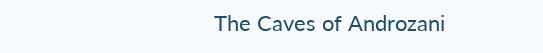The Caves of Androzani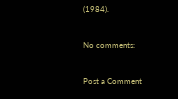(1984).

No comments:

Post a Comment